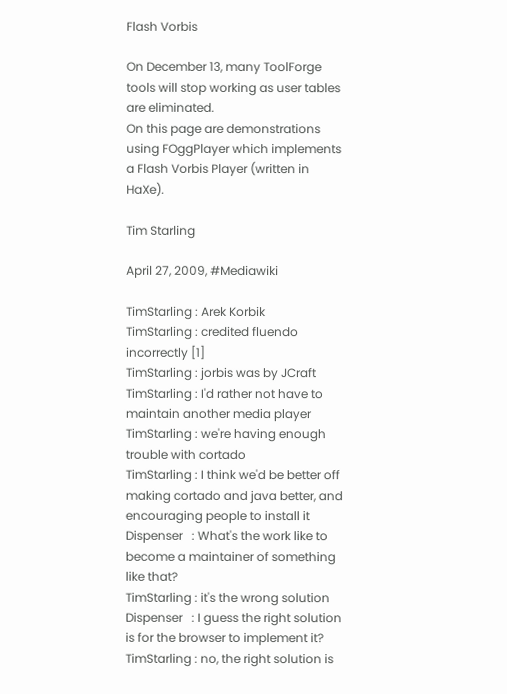Flash Vorbis

On December 13, many ToolForge tools will stop working as user tables are eliminated.
On this page are demonstrations using FOggPlayer which implements a Flash Vorbis Player (written in HaXe).

Tim Starling

April 27, 2009, #Mediawiki

TimStarling : Arek Korbik
TimStarling : credited fluendo incorrectly [1]
TimStarling : jorbis was by JCraft
TimStarling : I'd rather not have to maintain another media player
TimStarling : we're having enough trouble with cortado
TimStarling : I think we'd be better off making cortado and java better, and encouraging people to install it
Dispenser   : What's the work like to become a maintainer of something like that?
TimStarling : it's the wrong solution
Dispenser   : I guess the right solution is for the browser to implement it?
TimStarling : no, the right solution is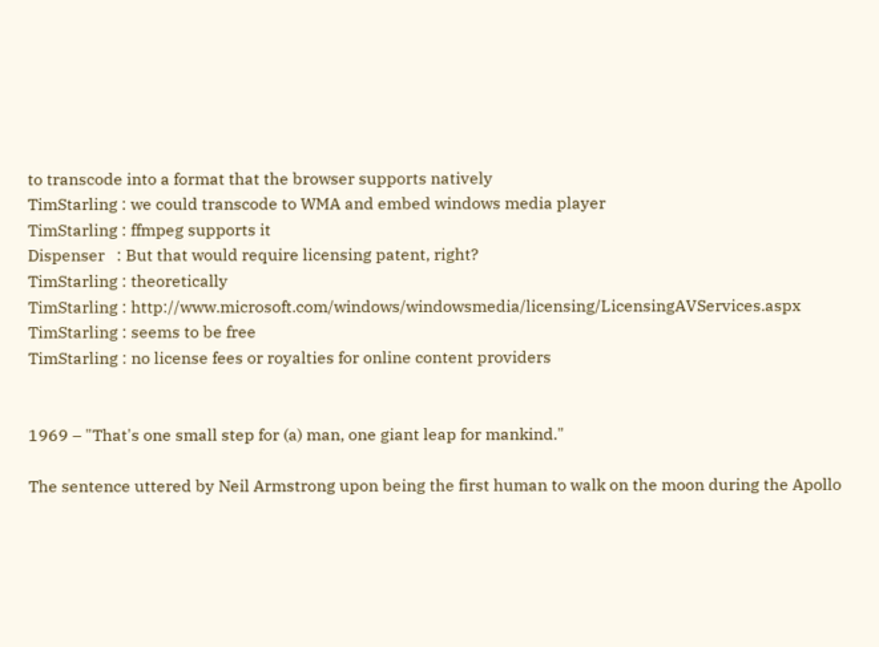to transcode into a format that the browser supports natively
TimStarling : we could transcode to WMA and embed windows media player
TimStarling : ffmpeg supports it
Dispenser   : But that would require licensing patent, right?
TimStarling : theoretically
TimStarling : http://www.microsoft.com/windows/windowsmedia/licensing/LicensingAVServices.aspx
TimStarling : seems to be free
TimStarling : no license fees or royalties for online content providers


1969 – "That's one small step for (a) man, one giant leap for mankind."

The sentence uttered by Neil Armstrong upon being the first human to walk on the moon during the Apollo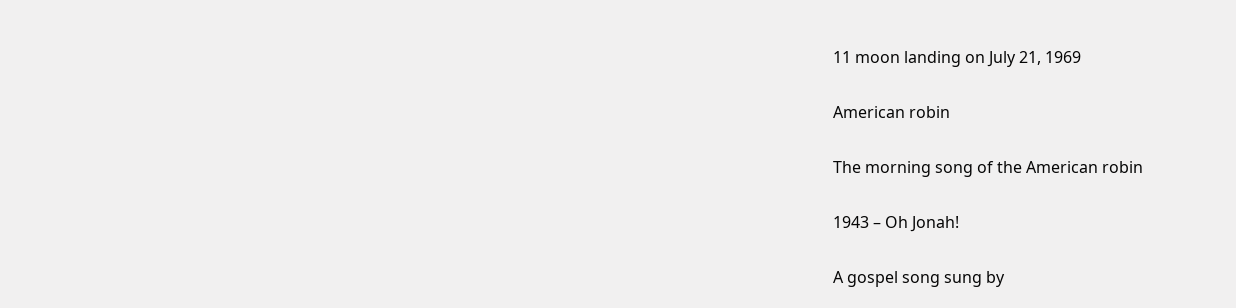11 moon landing on July 21, 1969

American robin

The morning song of the American robin

1943 – Oh Jonah!

A gospel song sung by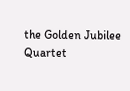the Golden Jubilee Quartet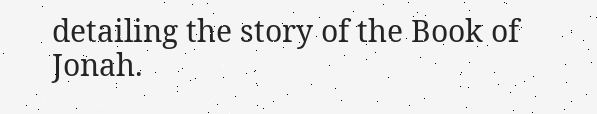detailing the story of the Book of Jonah.